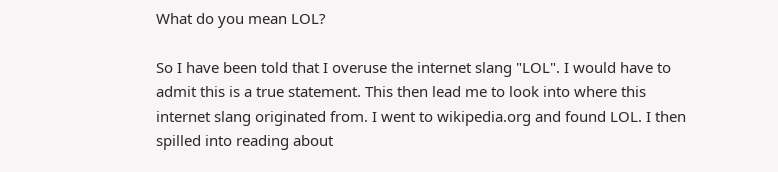What do you mean LOL?

So I have been told that I overuse the internet slang "LOL". I would have to admit this is a true statement. This then lead me to look into where this internet slang originated from. I went to wikipedia.org and found LOL. I then spilled into reading about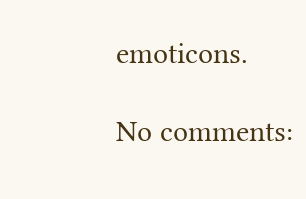emoticons.

No comments: